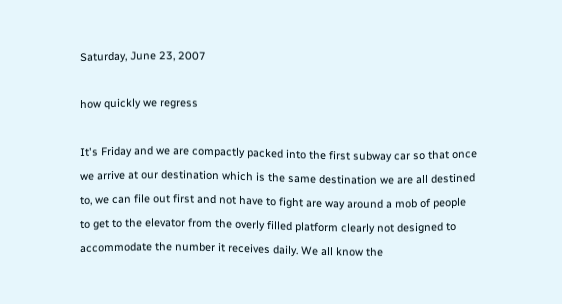Saturday, June 23, 2007

how quickly we regress

It's Friday and we are compactly packed into the first subway car so that once we arrive at our destination which is the same destination we are all destined to, we can file out first and not have to fight are way around a mob of people to get to the elevator from the overly filled platform clearly not designed to accommodate the number it receives daily. We all know the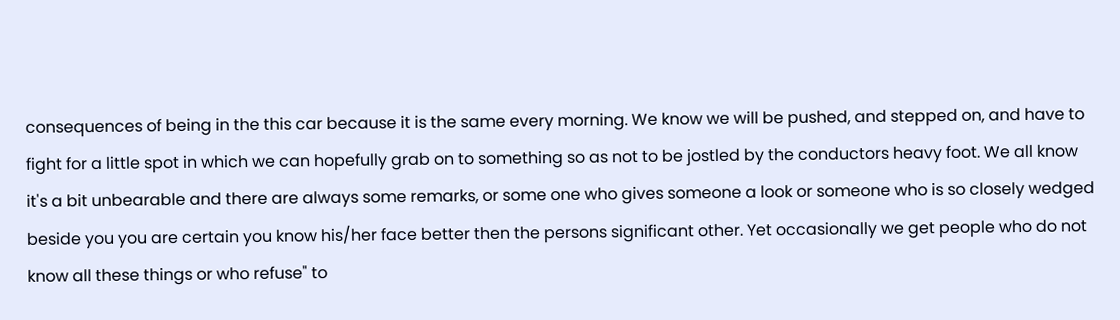consequences of being in the this car because it is the same every morning. We know we will be pushed, and stepped on, and have to fight for a little spot in which we can hopefully grab on to something so as not to be jostled by the conductors heavy foot. We all know it's a bit unbearable and there are always some remarks, or some one who gives someone a look or someone who is so closely wedged beside you you are certain you know his/her face better then the persons significant other. Yet occasionally we get people who do not know all these things or who refuse" to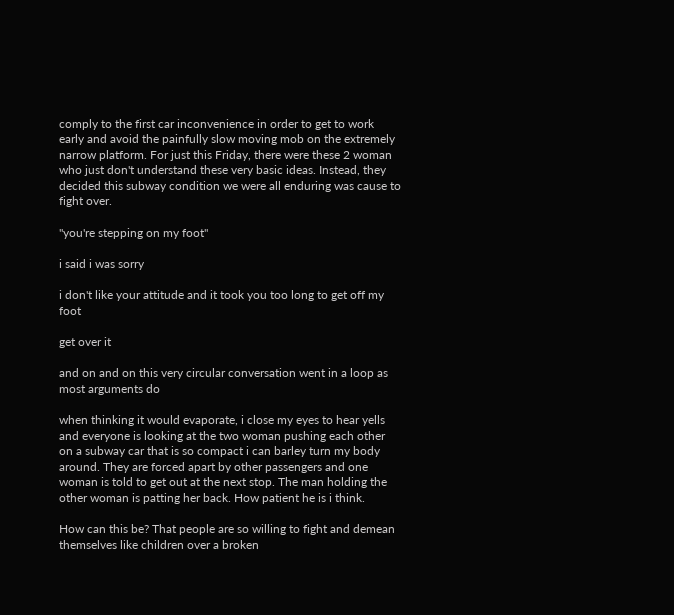comply to the first car inconvenience in order to get to work early and avoid the painfully slow moving mob on the extremely narrow platform. For just this Friday, there were these 2 woman who just don't understand these very basic ideas. Instead, they decided this subway condition we were all enduring was cause to fight over.

"you're stepping on my foot"

i said i was sorry

i don't like your attitude and it took you too long to get off my foot

get over it

and on and on this very circular conversation went in a loop as most arguments do

when thinking it would evaporate, i close my eyes to hear yells and everyone is looking at the two woman pushing each other on a subway car that is so compact i can barley turn my body around. They are forced apart by other passengers and one woman is told to get out at the next stop. The man holding the other woman is patting her back. How patient he is i think.

How can this be? That people are so willing to fight and demean themselves like children over a broken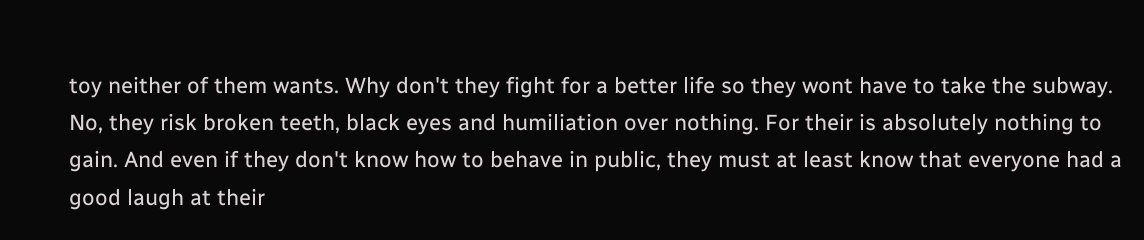toy neither of them wants. Why don't they fight for a better life so they wont have to take the subway. No, they risk broken teeth, black eyes and humiliation over nothing. For their is absolutely nothing to gain. And even if they don't know how to behave in public, they must at least know that everyone had a good laugh at their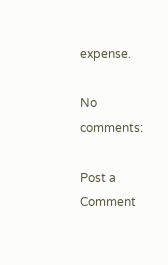expense.

No comments:

Post a Comment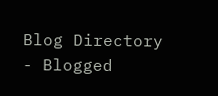Blog Directory - Blogged